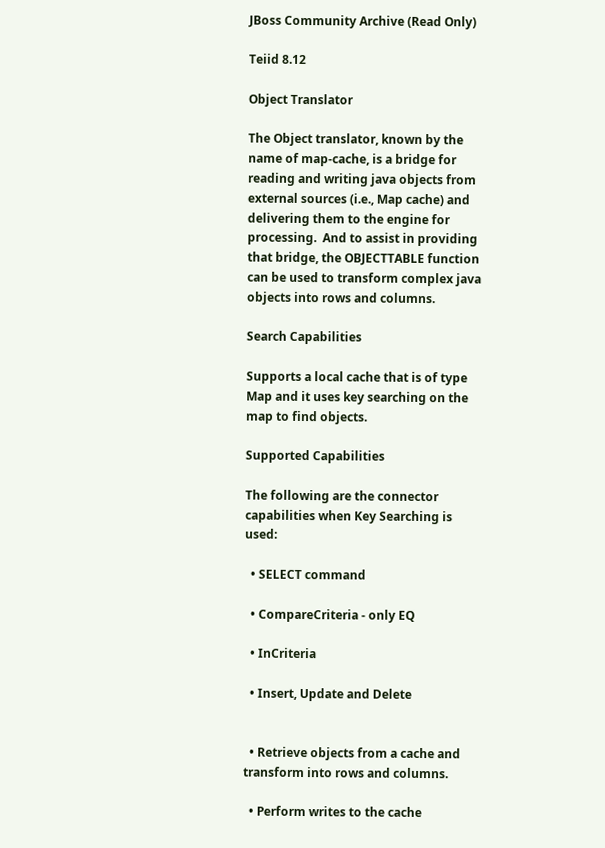JBoss Community Archive (Read Only)

Teiid 8.12

Object Translator

The Object translator, known by the name of map-cache, is a bridge for reading and writing java objects from external sources (i.e., Map cache) and delivering them to the engine for processing.  And to assist in providing that bridge, the OBJECTTABLE function can be used to transform complex java objects into rows and columns.

Search Capabilities

Supports a local cache that is of type Map and it uses key searching on the map to find objects.

Supported Capabilities

The following are the connector capabilities when Key Searching is used:

  • SELECT command

  • CompareCriteria - only EQ

  • InCriteria

  • Insert, Update and Delete


  • Retrieve objects from a cache and transform into rows and columns.

  • Perform writes to the cache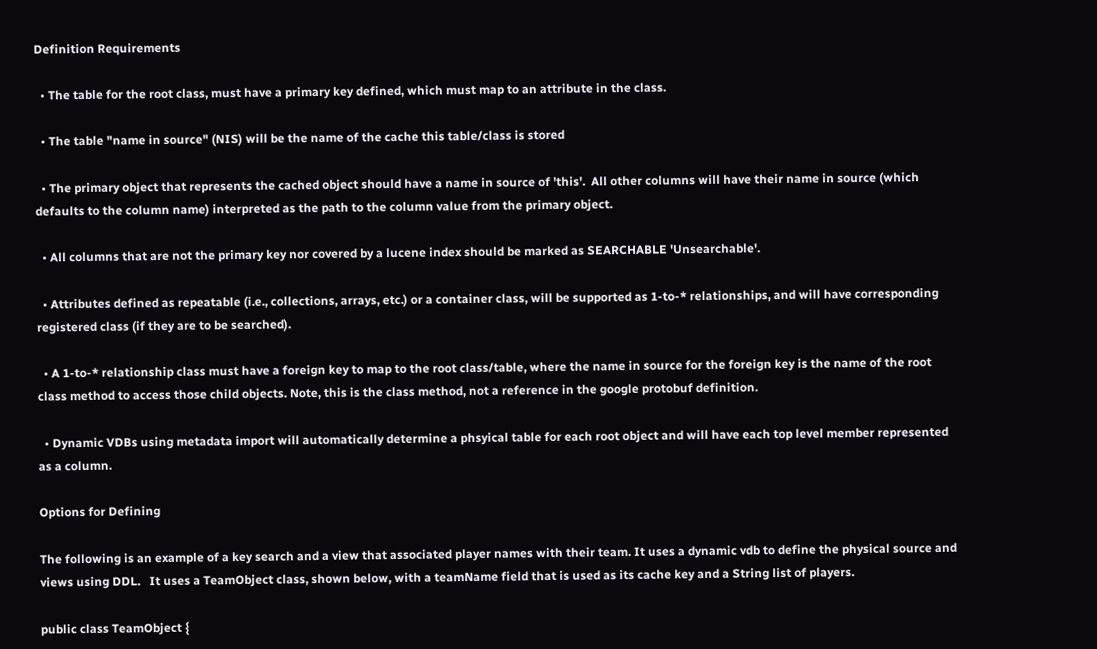Definition Requirements

  • The table for the root class, must have a primary key defined, which must map to an attribute in the class.

  • The table "name in source" (NIS) will be the name of the cache this table/class is stored

  • The primary object that represents the cached object should have a name in source of 'this'.  All other columns will have their name in source (which defaults to the column name) interpreted as the path to the column value from the primary object.

  • All columns that are not the primary key nor covered by a lucene index should be marked as SEARCHABLE 'Unsearchable'.

  • Attributes defined as repeatable (i.e., collections, arrays, etc.) or a container class, will be supported as 1-to-* relationships, and will have corresponding registered class (if they are to be searched).

  • A 1-to-* relationship class must have a foreign key to map to the root class/table, where the name in source for the foreign key is the name of the root class method to access those child objects. Note, this is the class method, not a reference in the google protobuf definition.

  • Dynamic VDBs using metadata import will automatically determine a phsyical table for each root object and will have each top level member represented as a column.

Options for Defining

The following is an example of a key search and a view that associated player names with their team. It uses a dynamic vdb to define the physical source and views using DDL.   It uses a TeamObject class, shown below, with a teamName field that is used as its cache key and a String list of players.

public class TeamObject {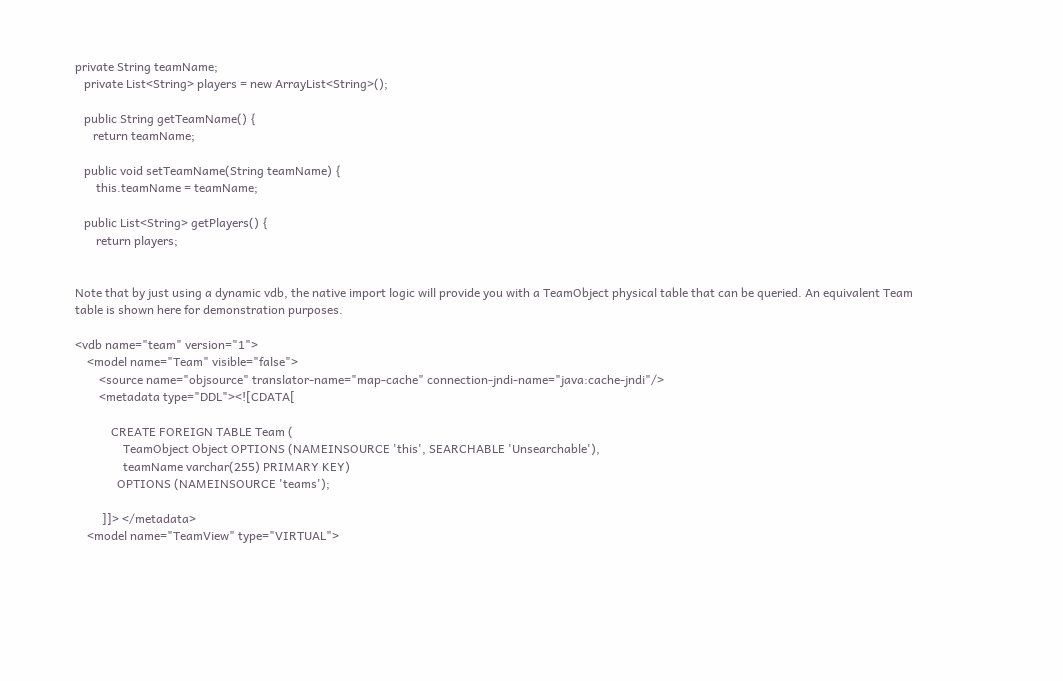private String teamName;
   private List<String> players = new ArrayList<String>();

   public String getTeamName() {
      return teamName;

   public void setTeamName(String teamName) {
       this.teamName = teamName;

   public List<String> getPlayers() {
       return players;


Note that by just using a dynamic vdb, the native import logic will provide you with a TeamObject physical table that can be queried. An equivalent Team table is shown here for demonstration purposes.

<vdb name="team" version="1">
    <model name="Team" visible="false">
        <source name="objsource" translator-name="map-cache" connection-jndi-name="java:cache-jndi"/>
        <metadata type="DDL"><![CDATA[

            CREATE FOREIGN TABLE Team (
                TeamObject Object OPTIONS (NAMEINSOURCE 'this', SEARCHABLE 'Unsearchable'),
                teamName varchar(255) PRIMARY KEY)
              OPTIONS (NAMEINSOURCE 'teams');

         ]]> </metadata>
    <model name="TeamView" type="VIRTUAL">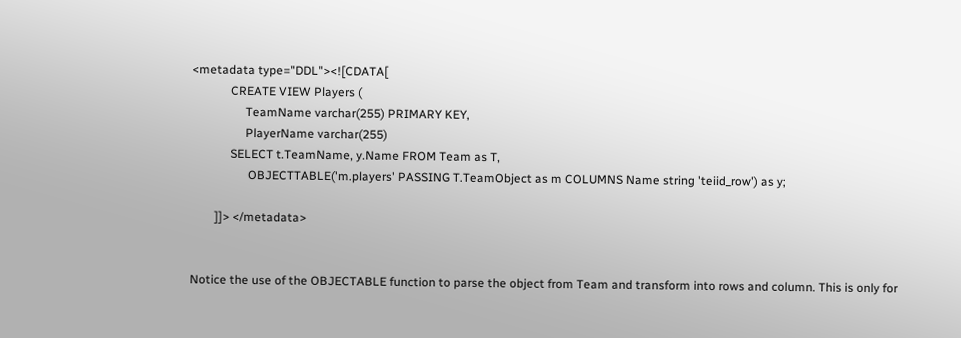<metadata type="DDL"><![CDATA[
             CREATE VIEW Players (
                  TeamName varchar(255) PRIMARY KEY,
                  PlayerName varchar(255)
             SELECT t.TeamName, y.Name FROM Team as T,
                   OBJECTTABLE('m.players' PASSING T.TeamObject as m COLUMNS Name string 'teiid_row') as y;

        ]]> </metadata>


Notice the use of the OBJECTABLE function to parse the object from Team and transform into rows and column. This is only for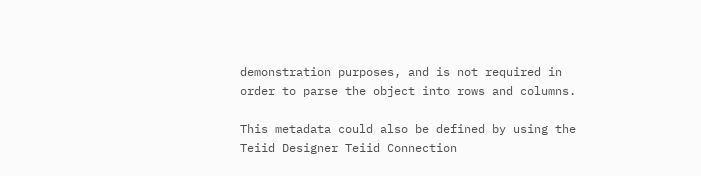demonstration purposes, and is not required in order to parse the object into rows and columns.

This metadata could also be defined by using the Teiid Designer Teiid Connection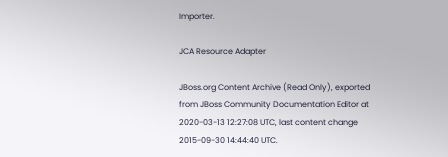Importer.

JCA Resource Adapter

JBoss.org Content Archive (Read Only), exported from JBoss Community Documentation Editor at 2020-03-13 12:27:08 UTC, last content change 2015-09-30 14:44:40 UTC.